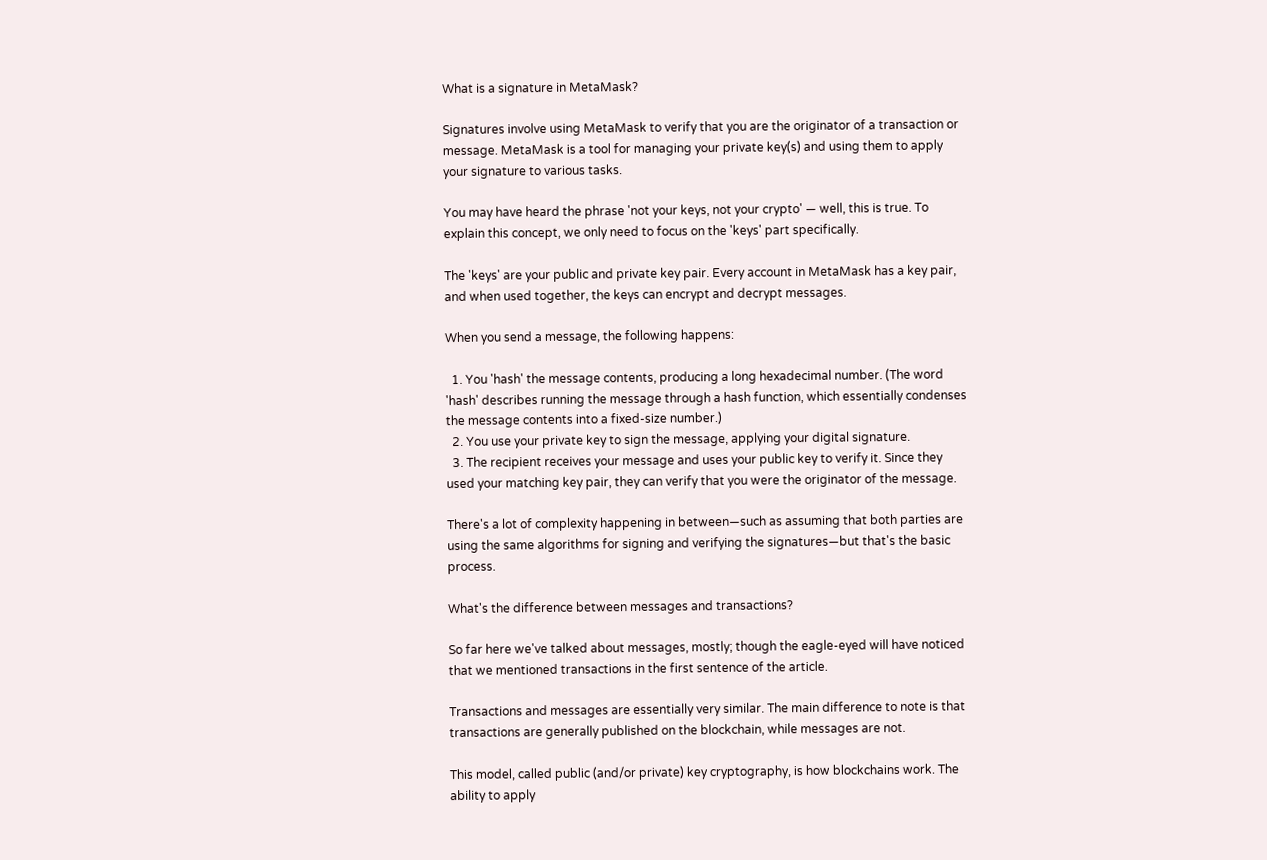What is a signature in MetaMask?

Signatures involve using MetaMask to verify that you are the originator of a transaction or message. MetaMask is a tool for managing your private key(s) and using them to apply your signature to various tasks.

You may have heard the phrase 'not your keys, not your crypto' — well, this is true. To explain this concept, we only need to focus on the 'keys' part specifically.

The 'keys' are your public and private key pair. Every account in MetaMask has a key pair, and when used together, the keys can encrypt and decrypt messages.

When you send a message, the following happens:

  1. You 'hash' the message contents, producing a long hexadecimal number. (The word 'hash' describes running the message through a hash function, which essentially condenses the message contents into a fixed-size number.)
  2. You use your private key to sign the message, applying your digital signature.
  3. The recipient receives your message and uses your public key to verify it. Since they used your matching key pair, they can verify that you were the originator of the message.

There's a lot of complexity happening in between—such as assuming that both parties are using the same algorithms for signing and verifying the signatures—but that's the basic process.

What's the difference between messages and transactions?

So far here we've talked about messages, mostly; though the eagle-eyed will have noticed that we mentioned transactions in the first sentence of the article.

Transactions and messages are essentially very similar. The main difference to note is that transactions are generally published on the blockchain, while messages are not.

This model, called public (and/or private) key cryptography, is how blockchains work. The ability to apply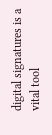digital signatures is a vital tool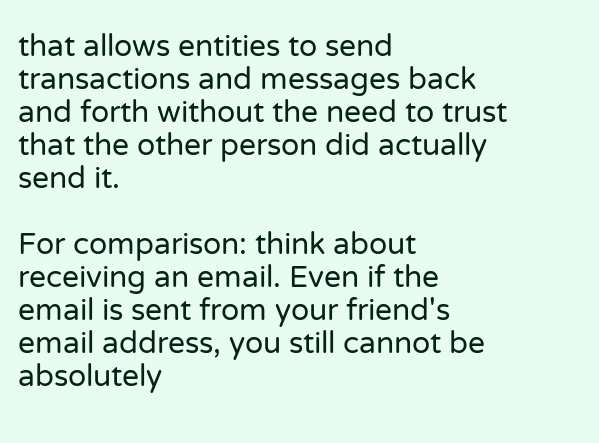that allows entities to send transactions and messages back and forth without the need to trust that the other person did actually send it.

For comparison: think about receiving an email. Even if the email is sent from your friend's email address, you still cannot be absolutely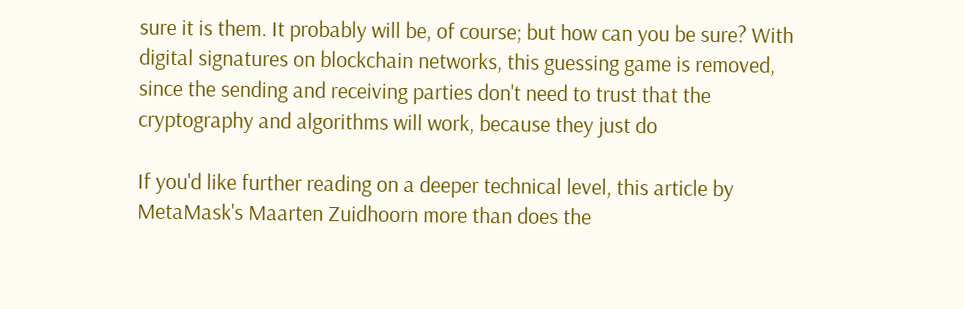sure it is them. It probably will be, of course; but how can you be sure? With digital signatures on blockchain networks, this guessing game is removed, since the sending and receiving parties don't need to trust that the cryptography and algorithms will work, because they just do

If you'd like further reading on a deeper technical level, this article by MetaMask's Maarten Zuidhoorn more than does the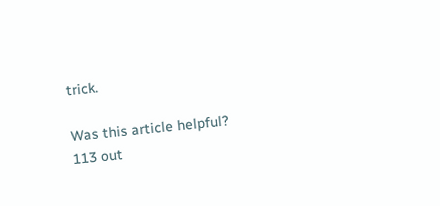trick.

Was this article helpful?
113 out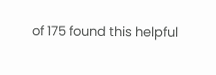of 175 found this helpful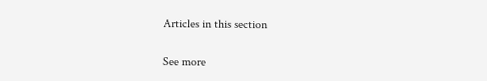Articles in this section

See more